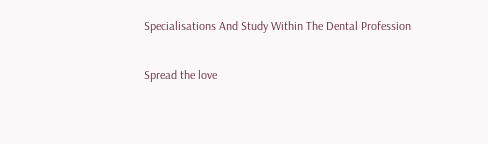Specialisations And Study Within The Dental Profession

Spread the love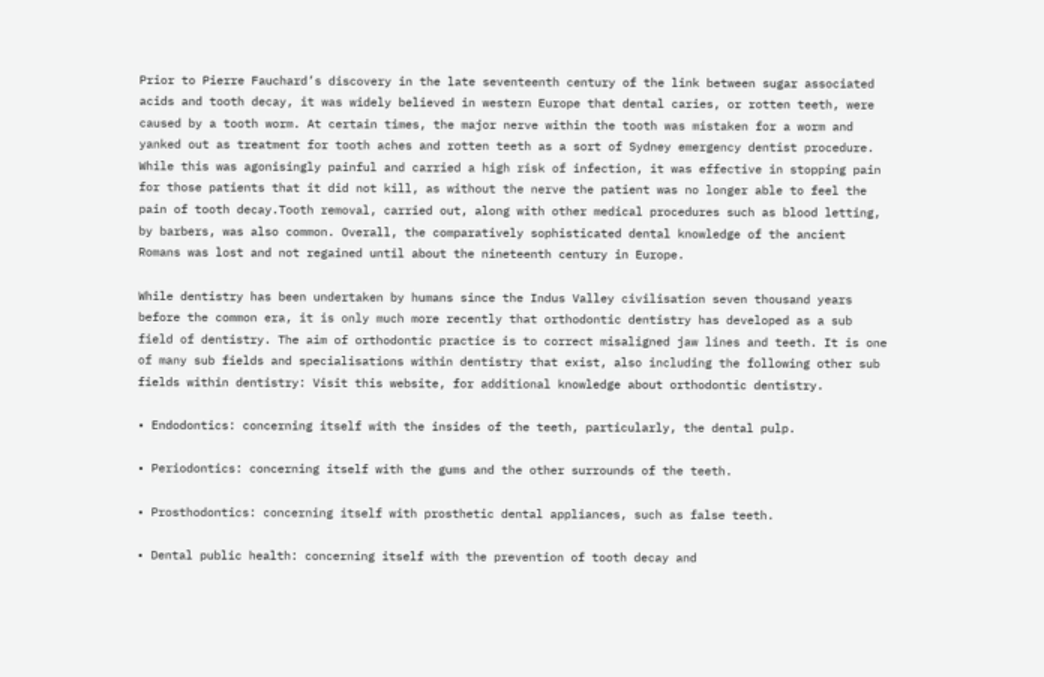Prior to Pierre Fauchard’s discovery in the late seventeenth century of the link between sugar associated acids and tooth decay, it was widely believed in western Europe that dental caries, or rotten teeth, were caused by a tooth worm. At certain times, the major nerve within the tooth was mistaken for a worm and yanked out as treatment for tooth aches and rotten teeth as a sort of Sydney emergency dentist procedure. While this was agonisingly painful and carried a high risk of infection, it was effective in stopping pain for those patients that it did not kill, as without the nerve the patient was no longer able to feel the pain of tooth decay.Tooth removal, carried out, along with other medical procedures such as blood letting, by barbers, was also common. Overall, the comparatively sophisticated dental knowledge of the ancient Romans was lost and not regained until about the nineteenth century in Europe.

While dentistry has been undertaken by humans since the Indus Valley civilisation seven thousand years before the common era, it is only much more recently that orthodontic dentistry has developed as a sub field of dentistry. The aim of orthodontic practice is to correct misaligned jaw lines and teeth. It is one of many sub fields and specialisations within dentistry that exist, also including the following other sub fields within dentistry: Visit this website, for additional knowledge about orthodontic dentistry.

• Endodontics: concerning itself with the insides of the teeth, particularly, the dental pulp.

• Periodontics: concerning itself with the gums and the other surrounds of the teeth.

• Prosthodontics: concerning itself with prosthetic dental appliances, such as false teeth.

• Dental public health: concerning itself with the prevention of tooth decay and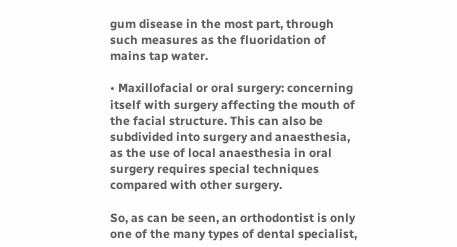gum disease in the most part, through such measures as the fluoridation of mains tap water.

• Maxillofacial or oral surgery: concerning itself with surgery affecting the mouth of the facial structure. This can also be subdivided into surgery and anaesthesia, as the use of local anaesthesia in oral surgery requires special techniques compared with other surgery.

So, as can be seen, an orthodontist is only one of the many types of dental specialist,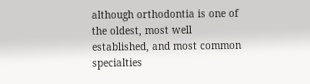although orthodontia is one of the oldest, most well established, and most common specialties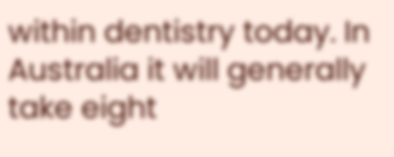within dentistry today. In Australia it will generally take eight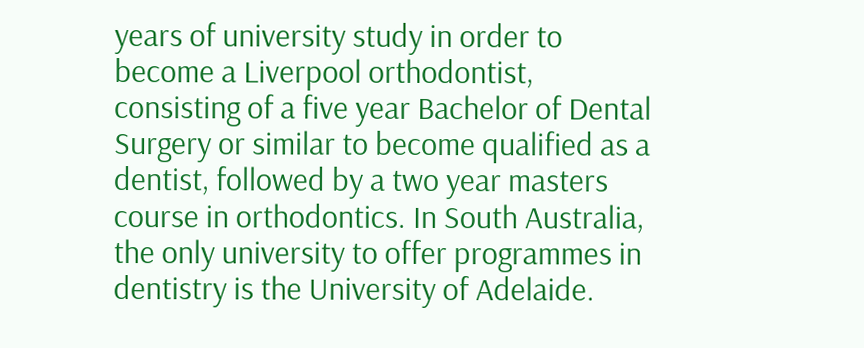years of university study in order to become a Liverpool orthodontist, consisting of a five year Bachelor of Dental Surgery or similar to become qualified as a dentist, followed by a two year masters course in orthodontics. In South Australia, the only university to offer programmes in dentistry is the University of Adelaide.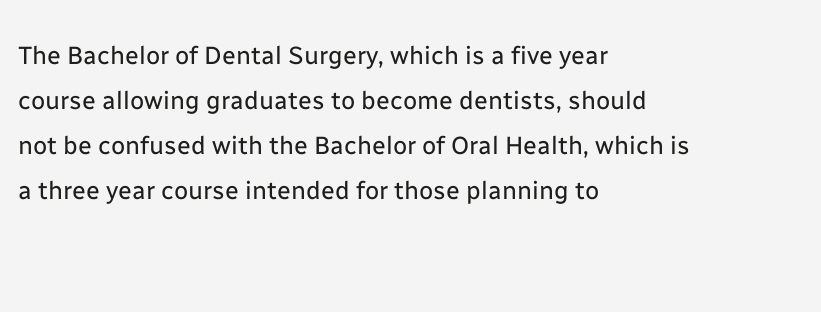The Bachelor of Dental Surgery, which is a five year course allowing graduates to become dentists, should not be confused with the Bachelor of Oral Health, which is a three year course intended for those planning to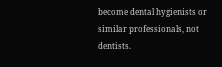become dental hygienists or similar professionals, not dentists.